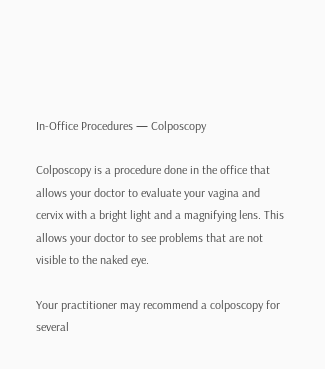In-Office Procedures — Colposcopy

Colposcopy is a procedure done in the office that allows your doctor to evaluate your vagina and cervix with a bright light and a magnifying lens. This allows your doctor to see problems that are not visible to the naked eye.

Your practitioner may recommend a colposcopy for several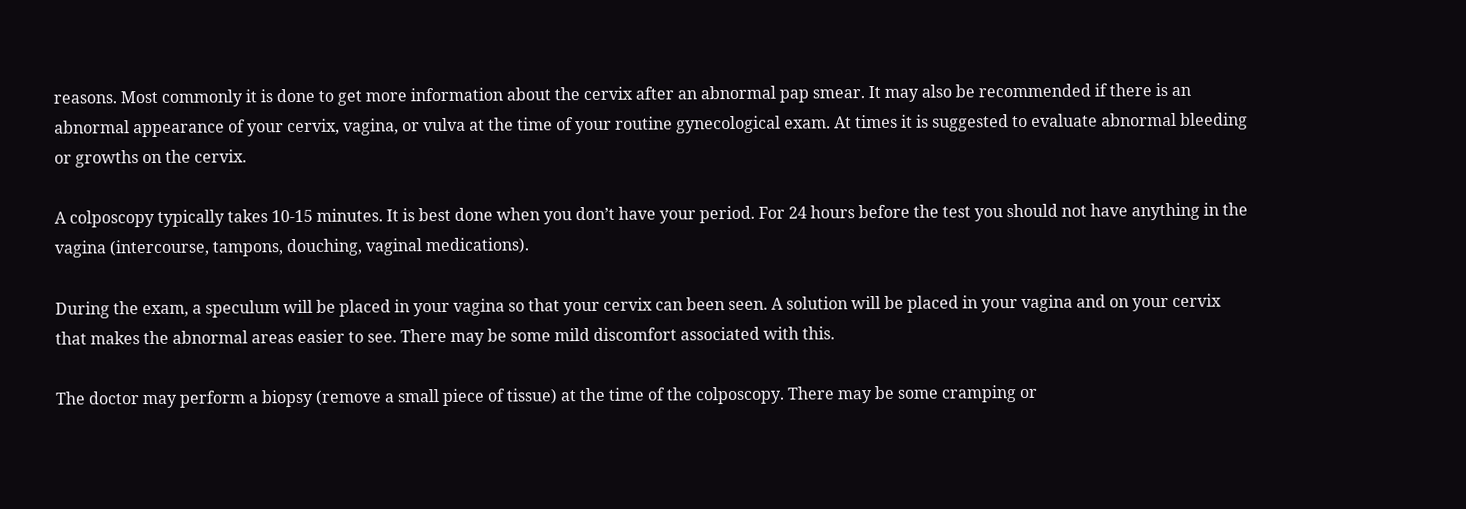reasons. Most commonly it is done to get more information about the cervix after an abnormal pap smear. It may also be recommended if there is an abnormal appearance of your cervix, vagina, or vulva at the time of your routine gynecological exam. At times it is suggested to evaluate abnormal bleeding or growths on the cervix.

A colposcopy typically takes 10-15 minutes. It is best done when you don’t have your period. For 24 hours before the test you should not have anything in the vagina (intercourse, tampons, douching, vaginal medications).

During the exam, a speculum will be placed in your vagina so that your cervix can been seen. A solution will be placed in your vagina and on your cervix that makes the abnormal areas easier to see. There may be some mild discomfort associated with this.

The doctor may perform a biopsy (remove a small piece of tissue) at the time of the colposcopy. There may be some cramping or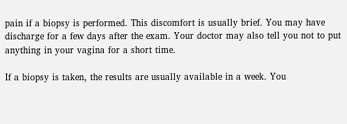pain if a biopsy is performed. This discomfort is usually brief. You may have discharge for a few days after the exam. Your doctor may also tell you not to put anything in your vagina for a short time.

If a biopsy is taken, the results are usually available in a week. You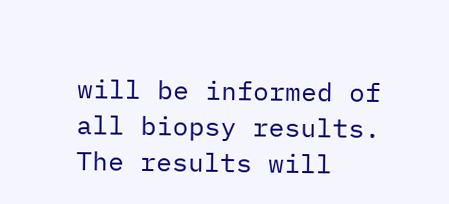will be informed of all biopsy results. The results will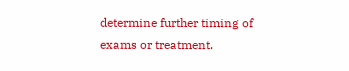determine further timing of exams or treatment.